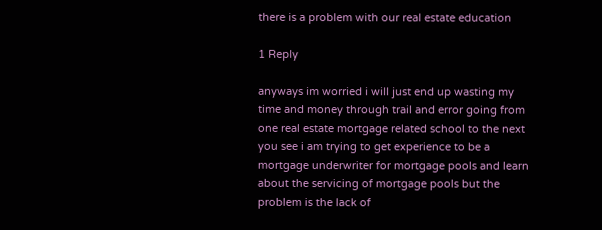there is a problem with our real estate education

1 Reply

anyways im worried i will just end up wasting my time and money through trail and error going from one real estate mortgage related school to the next you see i am trying to get experience to be a mortgage underwriter for mortgage pools and learn about the servicing of mortgage pools but the problem is the lack of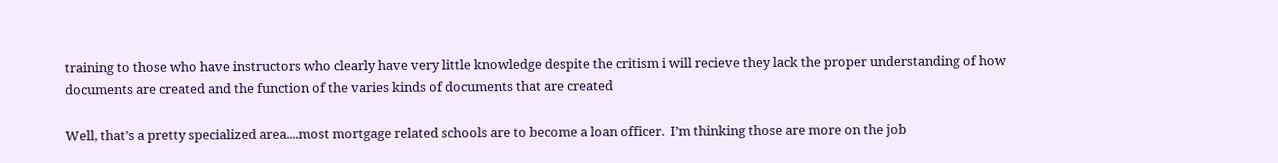training to those who have instructors who clearly have very little knowledge despite the critism i will recieve they lack the proper understanding of how documents are created and the function of the varies kinds of documents that are created

Well, that’s a pretty specialized area....most mortgage related schools are to become a loan officer.  I’m thinking those are more on the job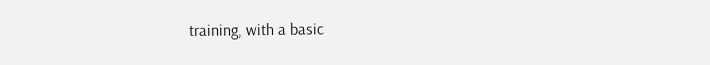training, with a basic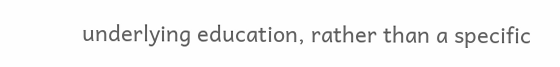underlying education, rather than a specific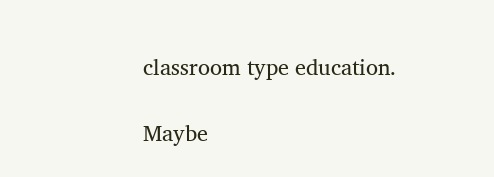classroom type education.

Maybe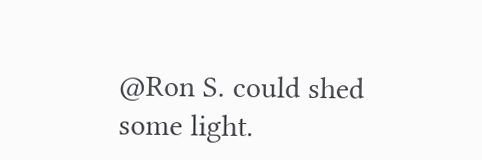@Ron S. could shed some light.